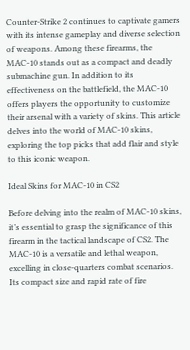Counter-Strike 2 continues to captivate gamers with its intense gameplay and diverse selection of weapons. Among these firearms, the MAC-10 stands out as a compact and deadly submachine gun. In addition to its effectiveness on the battlefield, the MAC-10 offers players the opportunity to customize their arsenal with a variety of skins. This article delves into the world of MAC-10 skins, exploring the top picks that add flair and style to this iconic weapon.

Ideal Skins for MAC-10 in CS2

Before delving into the realm of MAC-10 skins, it’s essential to grasp the significance of this firearm in the tactical landscape of CS2. The MAC-10 is a versatile and lethal weapon, excelling in close-quarters combat scenarios. Its compact size and rapid rate of fire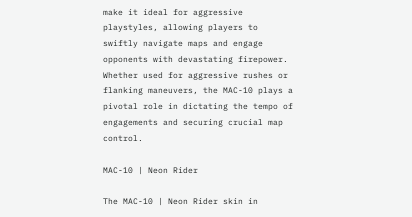make it ideal for aggressive playstyles, allowing players to swiftly navigate maps and engage opponents with devastating firepower. Whether used for aggressive rushes or flanking maneuvers, the MAC-10 plays a pivotal role in dictating the tempo of engagements and securing crucial map control.

MAC-10 | Neon Rider

The MAC-10 | Neon Rider skin in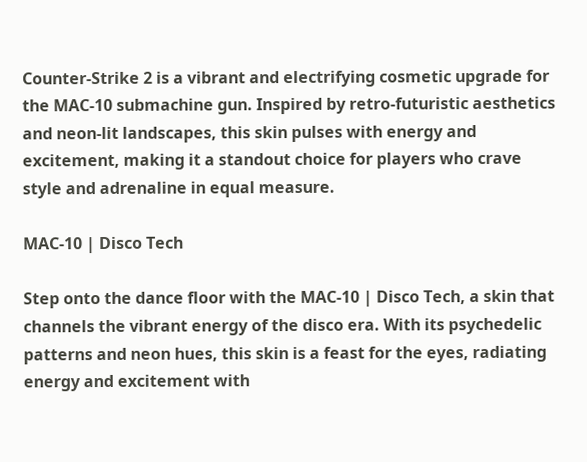Counter-Strike 2 is a vibrant and electrifying cosmetic upgrade for the MAC-10 submachine gun. Inspired by retro-futuristic aesthetics and neon-lit landscapes, this skin pulses with energy and excitement, making it a standout choice for players who crave style and adrenaline in equal measure.

MAC-10 | Disco Tech

Step onto the dance floor with the MAC-10 | Disco Tech, a skin that channels the vibrant energy of the disco era. With its psychedelic patterns and neon hues, this skin is a feast for the eyes, radiating energy and excitement with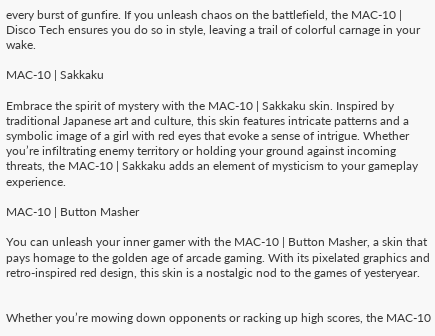every burst of gunfire. If you unleash chaos on the battlefield, the MAC-10 | Disco Tech ensures you do so in style, leaving a trail of colorful carnage in your wake.

MAC-10 | Sakkaku

Embrace the spirit of mystery with the MAC-10 | Sakkaku skin. Inspired by traditional Japanese art and culture, this skin features intricate patterns and a symbolic image of a girl with red eyes that evoke a sense of intrigue. Whether you’re infiltrating enemy territory or holding your ground against incoming threats, the MAC-10 | Sakkaku adds an element of mysticism to your gameplay experience.

MAC-10 | Button Masher

You can unleash your inner gamer with the MAC-10 | Button Masher, a skin that pays homage to the golden age of arcade gaming. With its pixelated graphics and retro-inspired red design, this skin is a nostalgic nod to the games of yesteryear.


Whether you’re mowing down opponents or racking up high scores, the MAC-10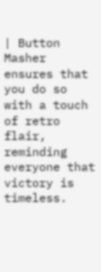| Button Masher ensures that you do so with a touch of retro flair, reminding everyone that victory is timeless.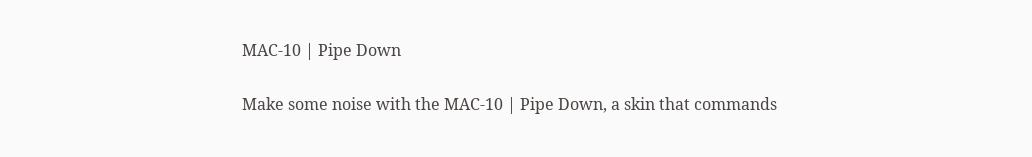MAC-10 | Pipe Down

Make some noise with the MAC-10 | Pipe Down, a skin that commands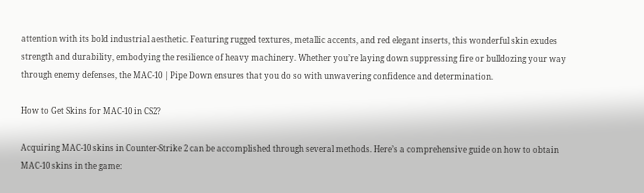attention with its bold industrial aesthetic. Featuring rugged textures, metallic accents, and red elegant inserts, this wonderful skin exudes strength and durability, embodying the resilience of heavy machinery. Whether you’re laying down suppressing fire or bulldozing your way through enemy defenses, the MAC-10 | Pipe Down ensures that you do so with unwavering confidence and determination.

How to Get Skins for MAC-10 in CS2?

Acquiring MAC-10 skins in Counter-Strike 2 can be accomplished through several methods. Here’s a comprehensive guide on how to obtain MAC-10 skins in the game: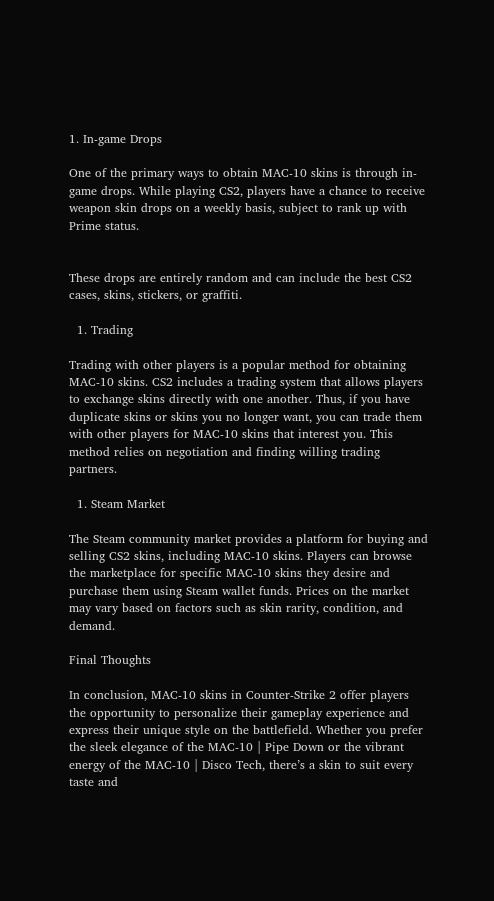1. In-game Drops

One of the primary ways to obtain MAC-10 skins is through in-game drops. While playing CS2, players have a chance to receive weapon skin drops on a weekly basis, subject to rank up with Prime status.


These drops are entirely random and can include the best CS2 cases, skins, stickers, or graffiti.

  1. Trading

Trading with other players is a popular method for obtaining MAC-10 skins. CS2 includes a trading system that allows players to exchange skins directly with one another. Thus, if you have duplicate skins or skins you no longer want, you can trade them with other players for MAC-10 skins that interest you. This method relies on negotiation and finding willing trading partners.

  1. Steam Market

The Steam community market provides a platform for buying and selling CS2 skins, including MAC-10 skins. Players can browse the marketplace for specific MAC-10 skins they desire and purchase them using Steam wallet funds. Prices on the market may vary based on factors such as skin rarity, condition, and demand.

Final Thoughts

In conclusion, MAC-10 skins in Counter-Strike 2 offer players the opportunity to personalize their gameplay experience and express their unique style on the battlefield. Whether you prefer the sleek elegance of the MAC-10 | Pipe Down or the vibrant energy of the MAC-10 | Disco Tech, there’s a skin to suit every taste and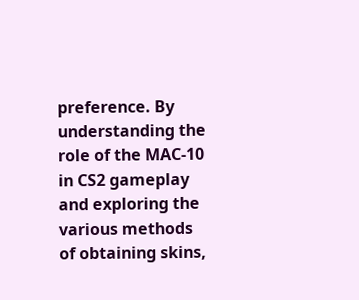preference. By understanding the role of the MAC-10 in CS2 gameplay and exploring the various methods of obtaining skins,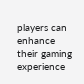players can enhance their gaming experience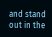and stand out in the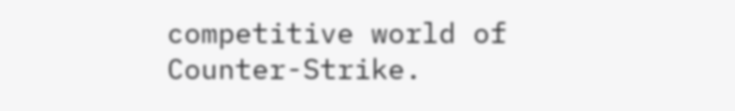competitive world of Counter-Strike.